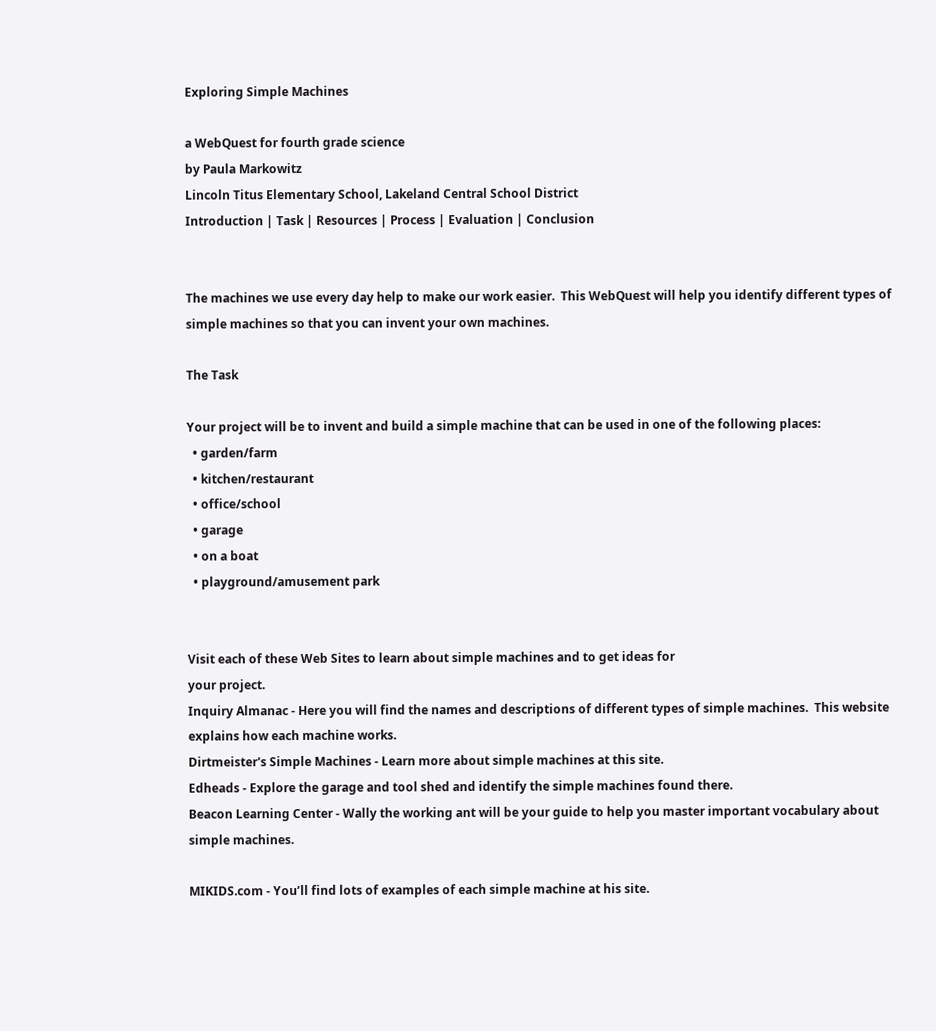Exploring Simple Machines

a WebQuest for fourth grade science
by Paula Markowitz
Lincoln Titus Elementary School, Lakeland Central School District
Introduction | Task | Resources | Process | Evaluation | Conclusion


The machines we use every day help to make our work easier.  This WebQuest will help you identify different types of simple machines so that you can invent your own machines.

The Task

Your project will be to invent and build a simple machine that can be used in one of the following places:
  • garden/farm
  • kitchen/restaurant
  • office/school
  • garage
  • on a boat
  • playground/amusement park


Visit each of these Web Sites to learn about simple machines and to get ideas for
your project.
Inquiry Almanac - Here you will find the names and descriptions of different types of simple machines.  This website explains how each machine works.
Dirtmeister's Simple Machines - Learn more about simple machines at this site.
Edheads - Explore the garage and tool shed and identify the simple machines found there.
Beacon Learning Center - Wally the working ant will be your guide to help you master important vocabulary about simple machines.

MIKIDS.com - You’ll find lots of examples of each simple machine at his site.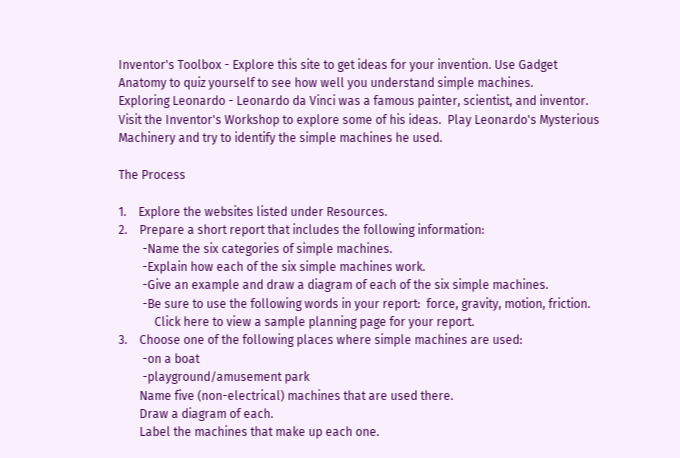Inventor's Toolbox - Explore this site to get ideas for your invention. Use Gadget Anatomy to quiz yourself to see how well you understand simple machines.
Exploring Leonardo - Leonardo da Vinci was a famous painter, scientist, and inventor. Visit the Inventor's Workshop to explore some of his ideas.  Play Leonardo's Mysterious Machinery and try to identify the simple machines he used.

The Process

1.    Explore the websites listed under Resources.
2.    Prepare a short report that includes the following information:
        -Name the six categories of simple machines.
        -Explain how each of the six simple machines work.
        -Give an example and draw a diagram of each of the six simple machines.
        -Be sure to use the following words in your report:  force, gravity, motion, friction.
            Click here to view a sample planning page for your report.
3.    Choose one of the following places where simple machines are used:
        -on a boat
        -playground/amusement park
       Name five (non-electrical) machines that are used there.
       Draw a diagram of each.
       Label the machines that make up each one.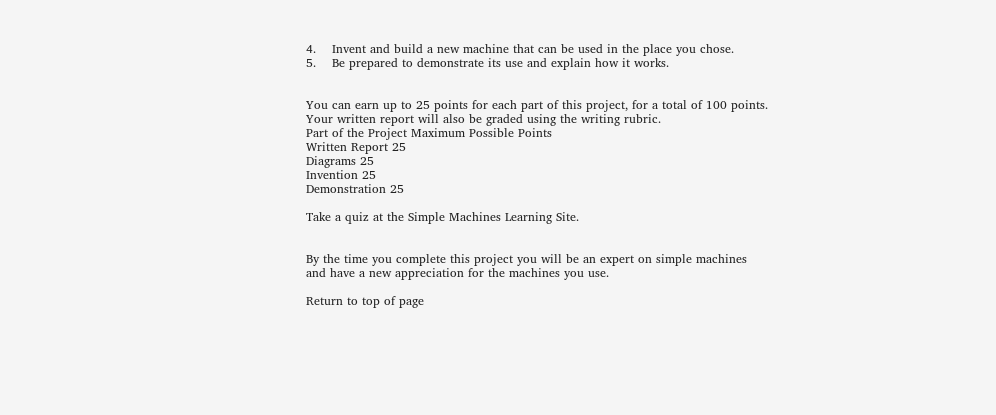4.    Invent and build a new machine that can be used in the place you chose.
5.    Be prepared to demonstrate its use and explain how it works.


You can earn up to 25 points for each part of this project, for a total of 100 points.
Your written report will also be graded using the writing rubric.
Part of the Project Maximum Possible Points
Written Report 25
Diagrams 25
Invention 25
Demonstration 25

Take a quiz at the Simple Machines Learning Site.


By the time you complete this project you will be an expert on simple machines
and have a new appreciation for the machines you use.

Return to top of page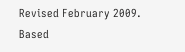Revised February 2009.
Based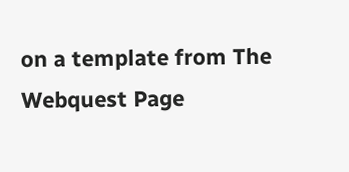on a template from The Webquest Page